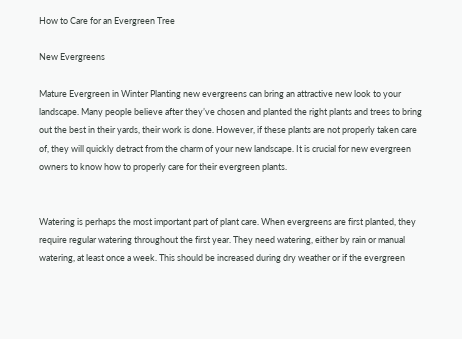How to Care for an Evergreen Tree

New Evergreens

Mature Evergreen in Winter Planting new evergreens can bring an attractive new look to your landscape. Many people believe after they’ve chosen and planted the right plants and trees to bring out the best in their yards, their work is done. However, if these plants are not properly taken care of, they will quickly detract from the charm of your new landscape. It is crucial for new evergreen owners to know how to properly care for their evergreen plants.


Watering is perhaps the most important part of plant care. When evergreens are first planted, they require regular watering throughout the first year. They need watering, either by rain or manual watering, at least once a week. This should be increased during dry weather or if the evergreen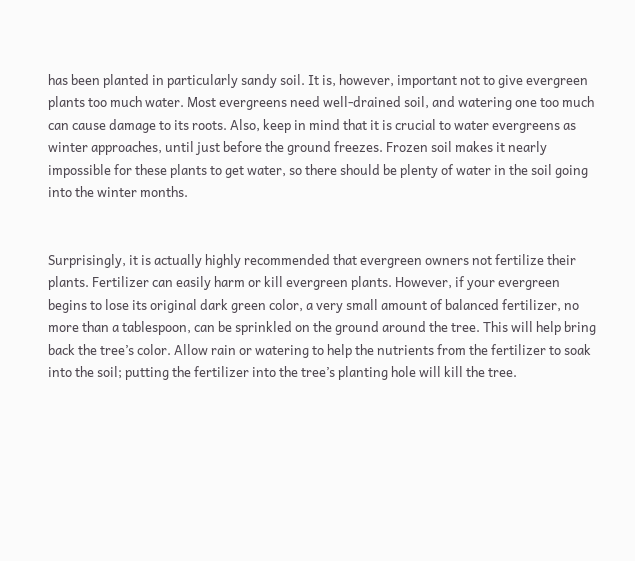has been planted in particularly sandy soil. It is, however, important not to give evergreen plants too much water. Most evergreens need well-drained soil, and watering one too much can cause damage to its roots. Also, keep in mind that it is crucial to water evergreens as winter approaches, until just before the ground freezes. Frozen soil makes it nearly impossible for these plants to get water, so there should be plenty of water in the soil going into the winter months.


Surprisingly, it is actually highly recommended that evergreen owners not fertilize their plants. Fertilizer can easily harm or kill evergreen plants. However, if your evergreen begins to lose its original dark green color, a very small amount of balanced fertilizer, no more than a tablespoon, can be sprinkled on the ground around the tree. This will help bring back the tree’s color. Allow rain or watering to help the nutrients from the fertilizer to soak into the soil; putting the fertilizer into the tree’s planting hole will kill the tree.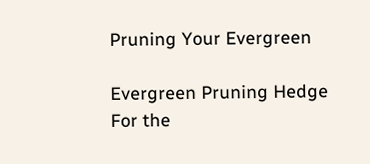Pruning Your Evergreen

Evergreen Pruning Hedge For the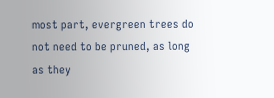most part, evergreen trees do not need to be pruned, as long as they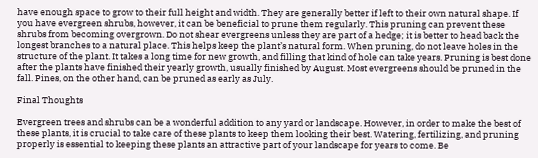have enough space to grow to their full height and width. They are generally better if left to their own natural shape. If you have evergreen shrubs, however, it can be beneficial to prune them regularly. This pruning can prevent these shrubs from becoming overgrown. Do not shear evergreens unless they are part of a hedge; it is better to head back the longest branches to a natural place. This helps keep the plant’s natural form. When pruning, do not leave holes in the structure of the plant. It takes a long time for new growth, and filling that kind of hole can take years. Pruning is best done after the plants have finished their yearly growth, usually finished by August. Most evergreens should be pruned in the fall. Pines, on the other hand, can be pruned as early as July.

Final Thoughts

Evergreen trees and shrubs can be a wonderful addition to any yard or landscape. However, in order to make the best of these plants, it is crucial to take care of these plants to keep them looking their best. Watering, fertilizing, and pruning properly is essential to keeping these plants an attractive part of your landscape for years to come. Be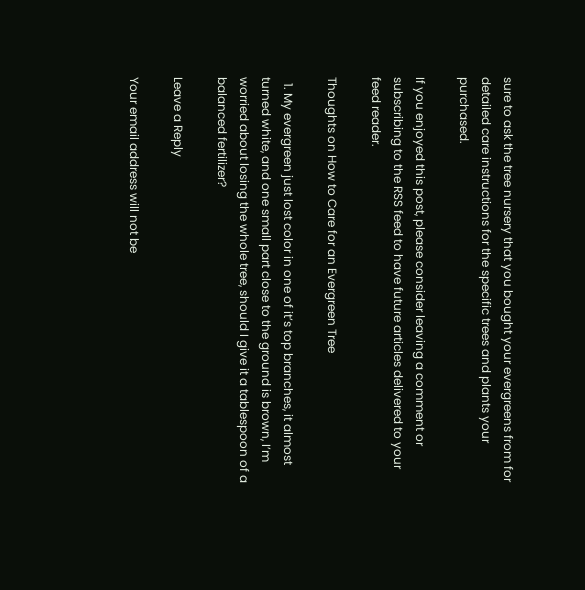sure to ask the tree nursery that you bought your evergreens from for detailed care instructions for the specific trees and plants your purchased.

If you enjoyed this post, please consider leaving a comment or subscribing to the RSS feed to have future articles delivered to your feed reader.

Thoughts on How to Care for an Evergreen Tree

  1. My evergreen just lost color in one of it’s top branches, it almost turned white, and one small part close to the ground is brown, I’m worried about losing the whole tree, should I give it a tablespoon of a balanced fertilizer?

Leave a Reply

Your email address will not be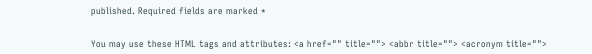published. Required fields are marked *


You may use these HTML tags and attributes: <a href="" title=""> <abbr title=""> <acronym title="">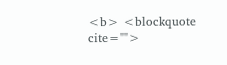<b> <blockquote cite="">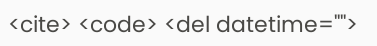<cite> <code> <del datetime="">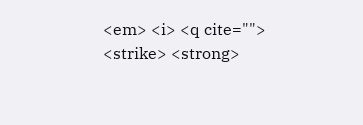<em> <i> <q cite=""> <strike> <strong>